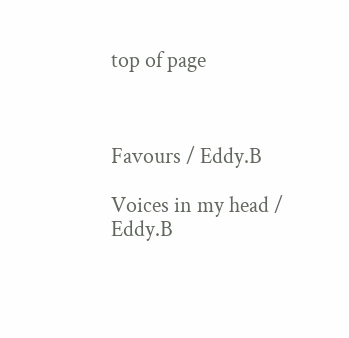top of page



Favours / Eddy.B

Voices in my head / Eddy.B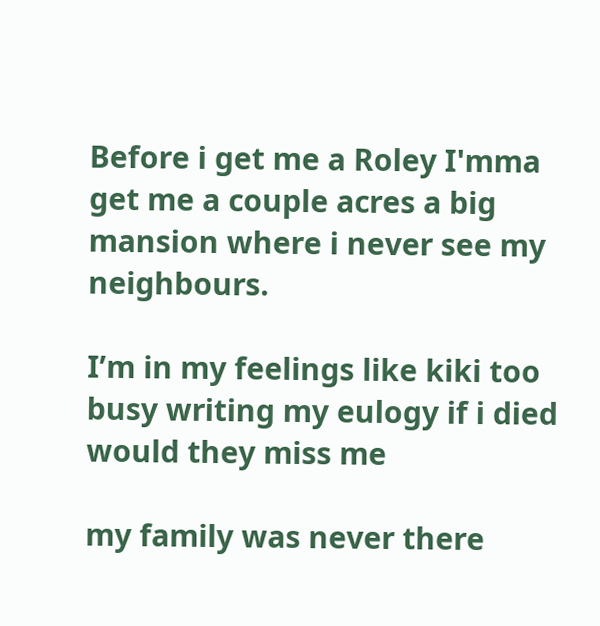Before i get me a Roley I'mma get me a couple acres a big mansion where i never see my neighbours.

I’m in my feelings like kiki too busy writing my eulogy if i died would they miss me

my family was never there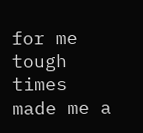for me tough times made me a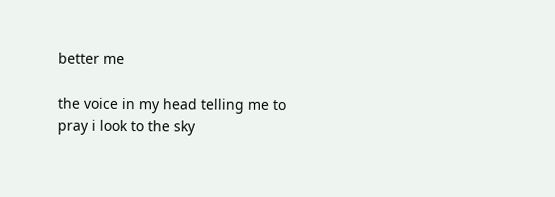better me

the voice in my head telling me to pray i look to the sky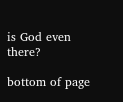is God even there?

bottom of page